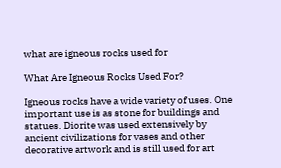what are igneous rocks used for

What Are Igneous Rocks Used For?

Igneous rocks have a wide variety of uses. One important use is as stone for buildings and statues. Diorite was used extensively by ancient civilizations for vases and other decorative artwork and is still used for art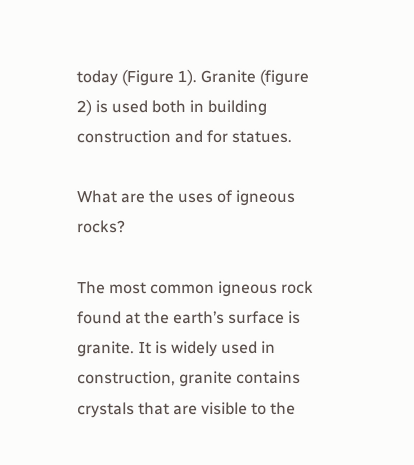today (Figure 1). Granite (figure 2) is used both in building construction and for statues.

What are the uses of igneous rocks?

The most common igneous rock found at the earth’s surface is granite. It is widely used in construction, granite contains crystals that are visible to the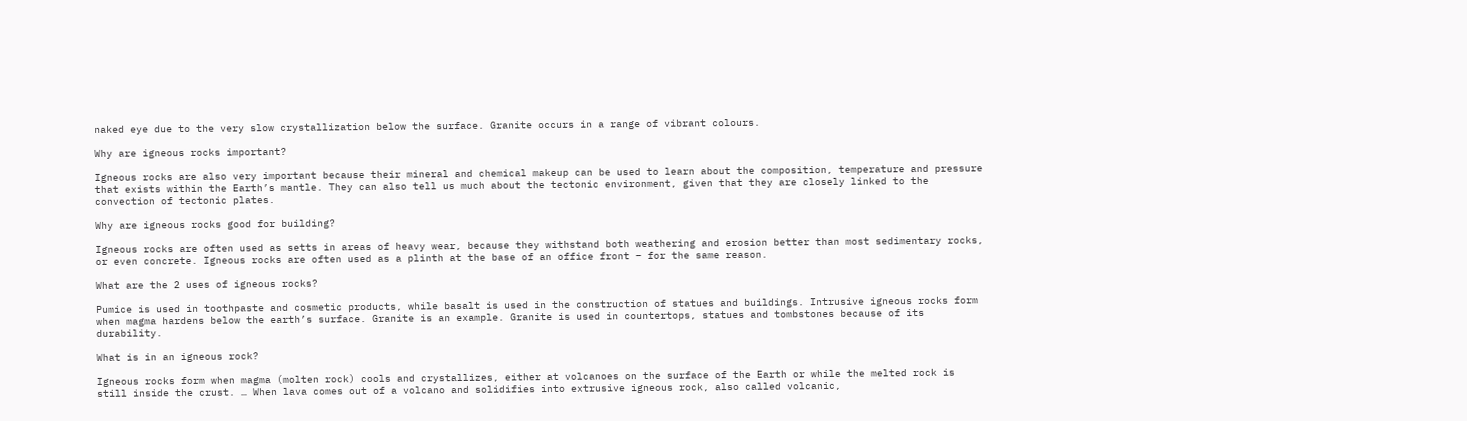naked eye due to the very slow crystallization below the surface. Granite occurs in a range of vibrant colours.

Why are igneous rocks important?

Igneous rocks are also very important because their mineral and chemical makeup can be used to learn about the composition, temperature and pressure that exists within the Earth’s mantle. They can also tell us much about the tectonic environment, given that they are closely linked to the convection of tectonic plates.

Why are igneous rocks good for building?

Igneous rocks are often used as setts in areas of heavy wear, because they withstand both weathering and erosion better than most sedimentary rocks, or even concrete. Igneous rocks are often used as a plinth at the base of an office front – for the same reason.

What are the 2 uses of igneous rocks?

Pumice is used in toothpaste and cosmetic products, while basalt is used in the construction of statues and buildings. Intrusive igneous rocks form when magma hardens below the earth’s surface. Granite is an example. Granite is used in countertops, statues and tombstones because of its durability.

What is in an igneous rock?

Igneous rocks form when magma (molten rock) cools and crystallizes, either at volcanoes on the surface of the Earth or while the melted rock is still inside the crust. … When lava comes out of a volcano and solidifies into extrusive igneous rock, also called volcanic,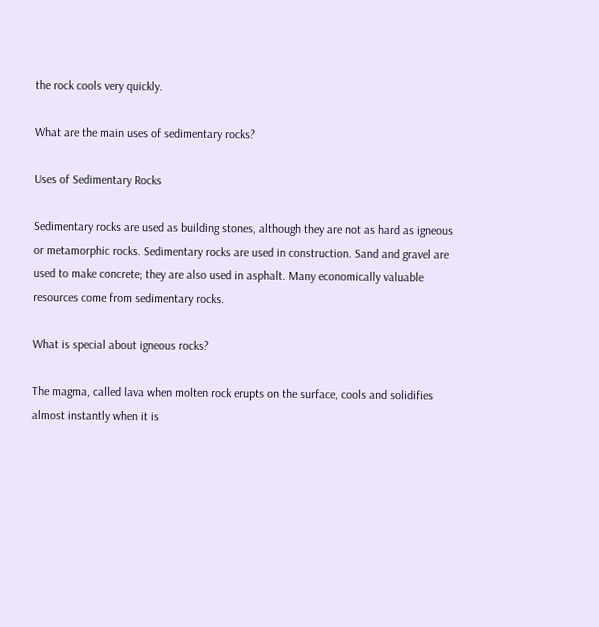the rock cools very quickly.

What are the main uses of sedimentary rocks?

Uses of Sedimentary Rocks

Sedimentary rocks are used as building stones, although they are not as hard as igneous or metamorphic rocks. Sedimentary rocks are used in construction. Sand and gravel are used to make concrete; they are also used in asphalt. Many economically valuable resources come from sedimentary rocks.

What is special about igneous rocks?

The magma, called lava when molten rock erupts on the surface, cools and solidifies almost instantly when it is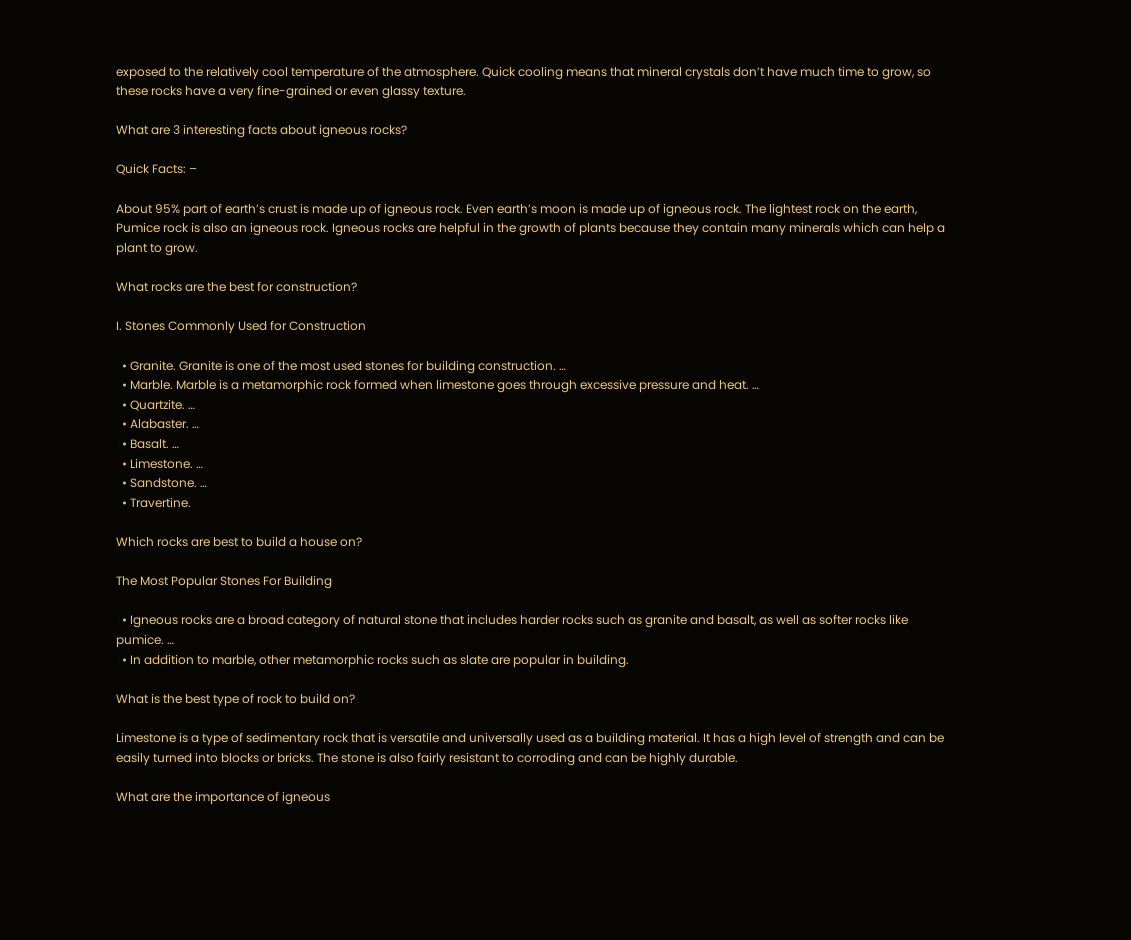exposed to the relatively cool temperature of the atmosphere. Quick cooling means that mineral crystals don’t have much time to grow, so these rocks have a very fine-grained or even glassy texture.

What are 3 interesting facts about igneous rocks?

Quick Facts: –

About 95% part of earth’s crust is made up of igneous rock. Even earth’s moon is made up of igneous rock. The lightest rock on the earth, Pumice rock is also an igneous rock. Igneous rocks are helpful in the growth of plants because they contain many minerals which can help a plant to grow.

What rocks are the best for construction?

I. Stones Commonly Used for Construction

  • Granite. Granite is one of the most used stones for building construction. …
  • Marble. Marble is a metamorphic rock formed when limestone goes through excessive pressure and heat. …
  • Quartzite. …
  • Alabaster. …
  • Basalt. …
  • Limestone. …
  • Sandstone. …
  • Travertine.

Which rocks are best to build a house on?

The Most Popular Stones For Building

  • Igneous rocks are a broad category of natural stone that includes harder rocks such as granite and basalt, as well as softer rocks like pumice. …
  • In addition to marble, other metamorphic rocks such as slate are popular in building.

What is the best type of rock to build on?

Limestone is a type of sedimentary rock that is versatile and universally used as a building material. It has a high level of strength and can be easily turned into blocks or bricks. The stone is also fairly resistant to corroding and can be highly durable.

What are the importance of igneous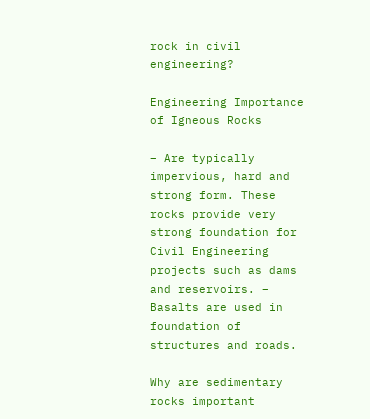rock in civil engineering?

Engineering Importance of Igneous Rocks

– Are typically impervious, hard and strong form. These rocks provide very strong foundation for Civil Engineering projects such as dams and reservoirs. – Basalts are used in foundation of structures and roads.

Why are sedimentary rocks important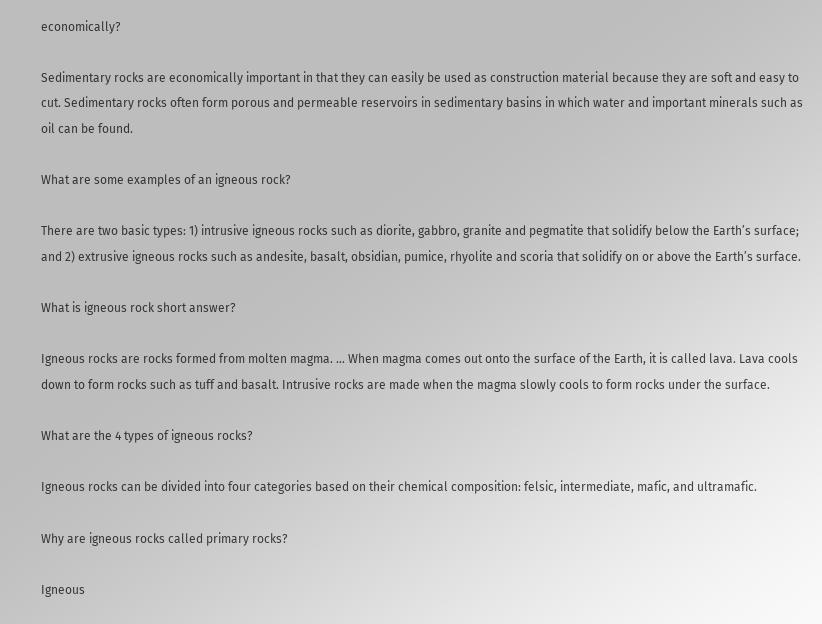economically?

Sedimentary rocks are economically important in that they can easily be used as construction material because they are soft and easy to cut. Sedimentary rocks often form porous and permeable reservoirs in sedimentary basins in which water and important minerals such as oil can be found.

What are some examples of an igneous rock?

There are two basic types: 1) intrusive igneous rocks such as diorite, gabbro, granite and pegmatite that solidify below the Earth’s surface; and 2) extrusive igneous rocks such as andesite, basalt, obsidian, pumice, rhyolite and scoria that solidify on or above the Earth’s surface.

What is igneous rock short answer?

Igneous rocks are rocks formed from molten magma. … When magma comes out onto the surface of the Earth, it is called lava. Lava cools down to form rocks such as tuff and basalt. Intrusive rocks are made when the magma slowly cools to form rocks under the surface.

What are the 4 types of igneous rocks?

Igneous rocks can be divided into four categories based on their chemical composition: felsic, intermediate, mafic, and ultramafic.

Why are igneous rocks called primary rocks?

Igneous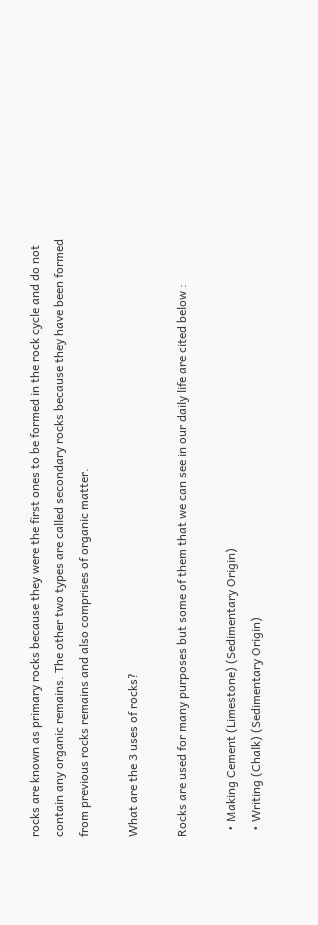rocks are known as primary rocks because they were the first ones to be formed in the rock cycle and do not contain any organic remains. The other two types are called secondary rocks because they have been formed from previous rocks remains and also comprises of organic matter.

What are the 3 uses of rocks?

Rocks are used for many purposes but some of them that we can see in our daily life are cited below :

  • Making Cement (Limestone) (Sedimentary Origin)
  • Writing (Chalk) (Sedimentary Origin)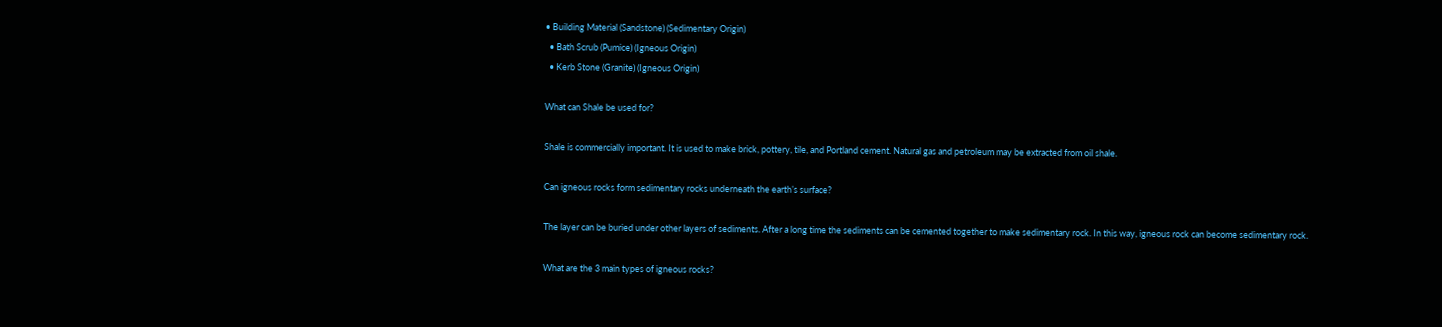• Building Material (Sandstone) (Sedimentary Origin)
  • Bath Scrub (Pumice) (Igneous Origin)
  • Kerb Stone (Granite) (Igneous Origin)

What can Shale be used for?

Shale is commercially important. It is used to make brick, pottery, tile, and Portland cement. Natural gas and petroleum may be extracted from oil shale.

Can igneous rocks form sedimentary rocks underneath the earth’s surface?

The layer can be buried under other layers of sediments. After a long time the sediments can be cemented together to make sedimentary rock. In this way, igneous rock can become sedimentary rock.

What are the 3 main types of igneous rocks?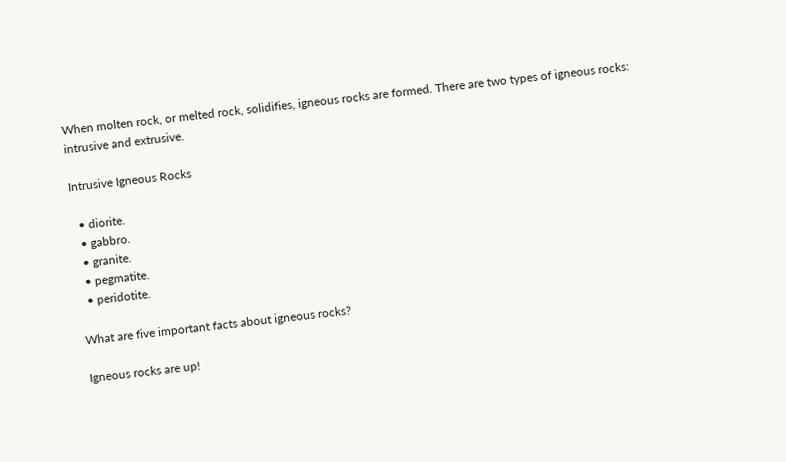When molten rock, or melted rock, solidifies, igneous rocks are formed. There are two types of igneous rocks: intrusive and extrusive.

Intrusive Igneous Rocks

  • diorite.
  • gabbro.
  • granite.
  • pegmatite.
  • peridotite.

What are five important facts about igneous rocks?

Igneous rocks are up!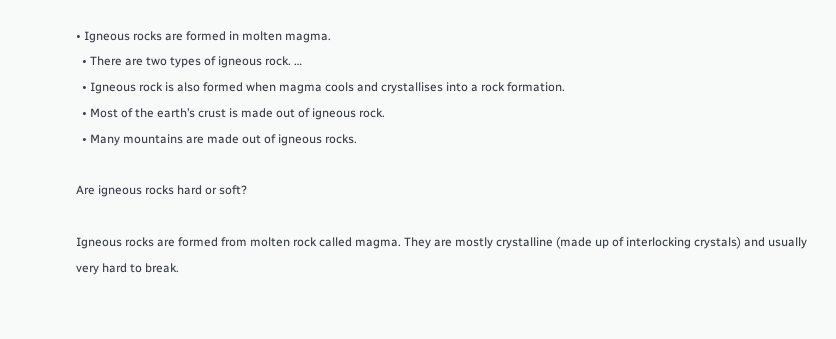• Igneous rocks are formed in molten magma.
  • There are two types of igneous rock. …
  • Igneous rock is also formed when magma cools and crystallises into a rock formation.
  • Most of the earth’s crust is made out of igneous rock.
  • Many mountains are made out of igneous rocks.

Are igneous rocks hard or soft?

Igneous rocks are formed from molten rock called magma. They are mostly crystalline (made up of interlocking crystals) and usually very hard to break.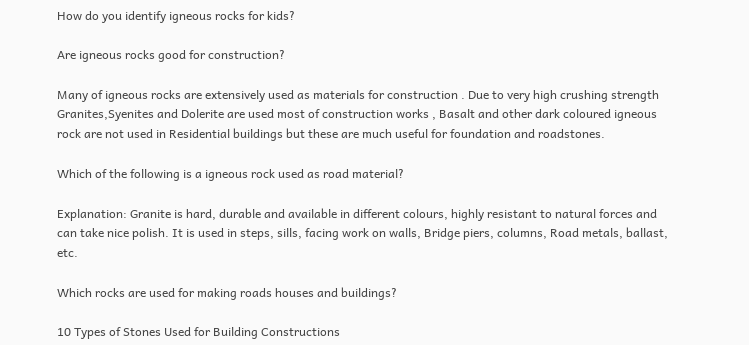How do you identify igneous rocks for kids?

Are igneous rocks good for construction?

Many of igneous rocks are extensively used as materials for construction . Due to very high crushing strength Granites,Syenites and Dolerite are used most of construction works , Basalt and other dark coloured igneous rock are not used in Residential buildings but these are much useful for foundation and roadstones.

Which of the following is a igneous rock used as road material?

Explanation: Granite is hard, durable and available in different colours, highly resistant to natural forces and can take nice polish. It is used in steps, sills, facing work on walls, Bridge piers, columns, Road metals, ballast, etc.

Which rocks are used for making roads houses and buildings?

10 Types of Stones Used for Building Constructions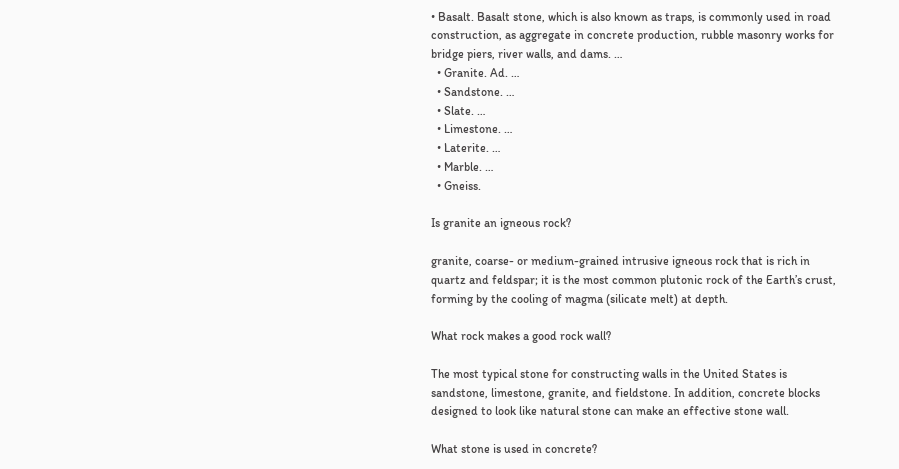• Basalt. Basalt stone, which is also known as traps, is commonly used in road construction, as aggregate in concrete production, rubble masonry works for bridge piers, river walls, and dams. …
  • Granite. Ad. …
  • Sandstone. …
  • Slate. …
  • Limestone. …
  • Laterite. …
  • Marble. …
  • Gneiss.

Is granite an igneous rock?

granite, coarse- or medium-grained intrusive igneous rock that is rich in quartz and feldspar; it is the most common plutonic rock of the Earth’s crust, forming by the cooling of magma (silicate melt) at depth.

What rock makes a good rock wall?

The most typical stone for constructing walls in the United States is sandstone, limestone, granite, and fieldstone. In addition, concrete blocks designed to look like natural stone can make an effective stone wall.

What stone is used in concrete?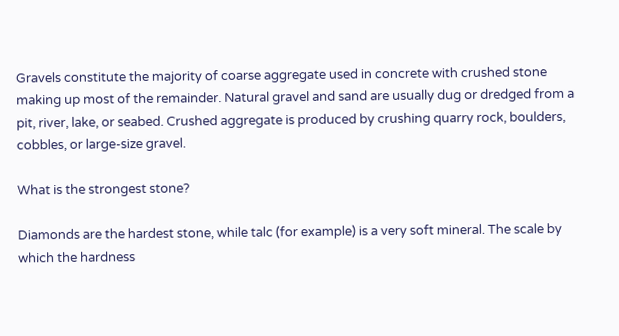Gravels constitute the majority of coarse aggregate used in concrete with crushed stone making up most of the remainder. Natural gravel and sand are usually dug or dredged from a pit, river, lake, or seabed. Crushed aggregate is produced by crushing quarry rock, boulders, cobbles, or large-size gravel.

What is the strongest stone?

Diamonds are the hardest stone, while talc (for example) is a very soft mineral. The scale by which the hardness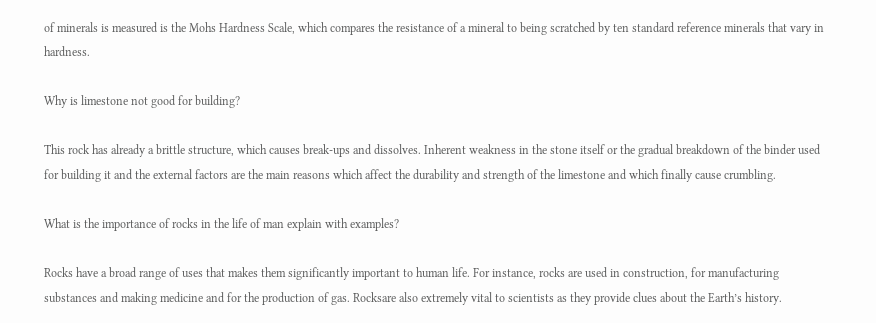of minerals is measured is the Mohs Hardness Scale, which compares the resistance of a mineral to being scratched by ten standard reference minerals that vary in hardness.

Why is limestone not good for building?

This rock has already a brittle structure, which causes break-ups and dissolves. Inherent weakness in the stone itself or the gradual breakdown of the binder used for building it and the external factors are the main reasons which affect the durability and strength of the limestone and which finally cause crumbling.

What is the importance of rocks in the life of man explain with examples?

Rocks have a broad range of uses that makes them significantly important to human life. For instance, rocks are used in construction, for manufacturing substances and making medicine and for the production of gas. Rocksare also extremely vital to scientists as they provide clues about the Earth’s history.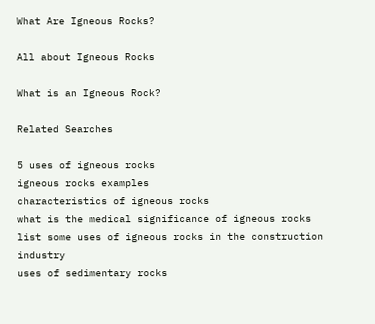What Are Igneous Rocks?

All about Igneous Rocks

What is an Igneous Rock?

Related Searches

5 uses of igneous rocks
igneous rocks examples
characteristics of igneous rocks
what is the medical significance of igneous rocks
list some uses of igneous rocks in the construction industry
uses of sedimentary rocks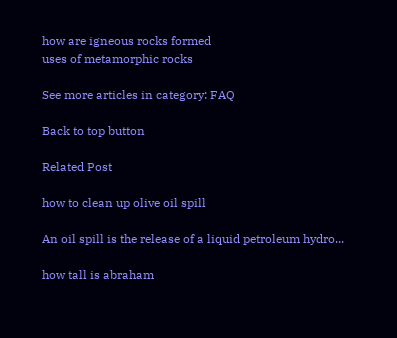how are igneous rocks formed
uses of metamorphic rocks

See more articles in category: FAQ

Back to top button

Related Post

how to clean up olive oil spill

An oil spill is the release of a liquid petroleum hydro...

how tall is abraham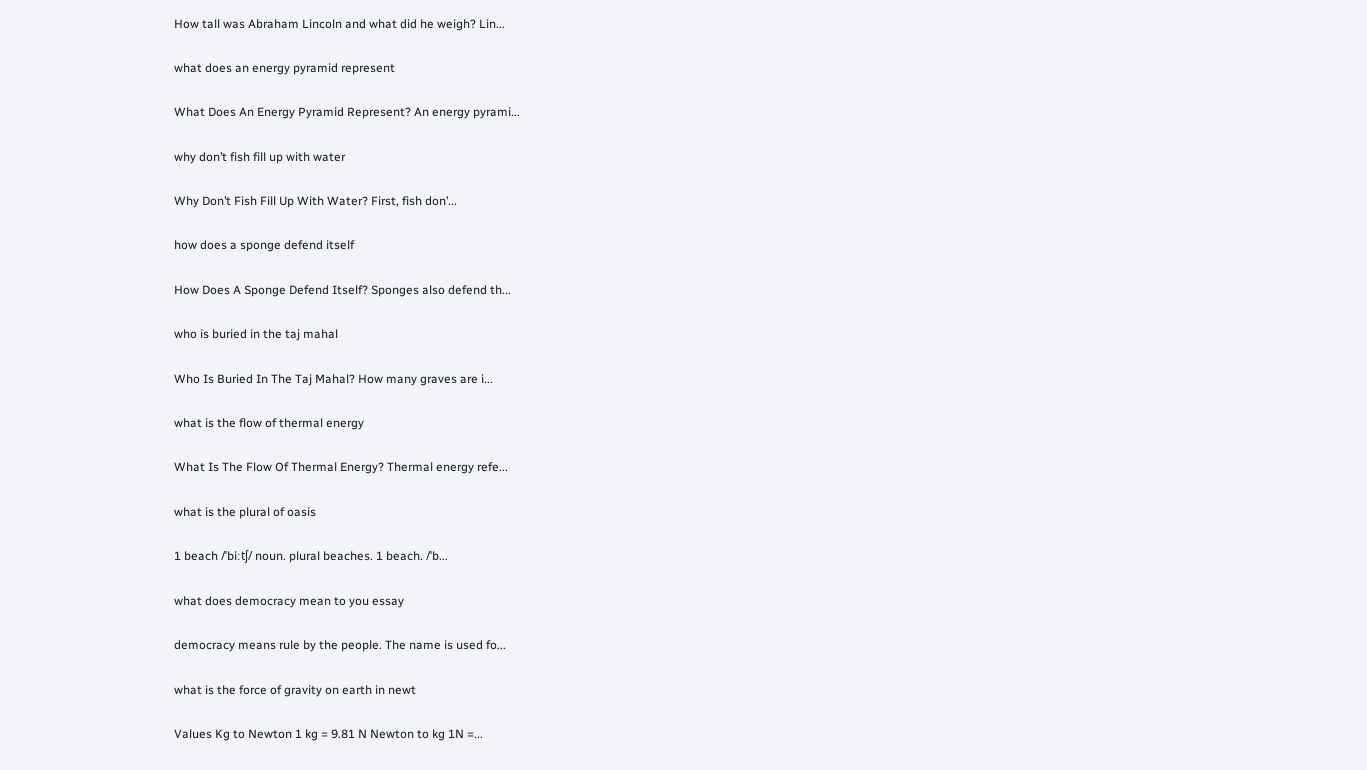How tall was Abraham Lincoln and what did he weigh? Lin...

what does an energy pyramid represent

What Does An Energy Pyramid Represent? An energy pyrami...

why don’t fish fill up with water

Why Don’t Fish Fill Up With Water? First, fish don’...

how does a sponge defend itself

How Does A Sponge Defend Itself? Sponges also defend th...

who is buried in the taj mahal

Who Is Buried In The Taj Mahal? How many graves are i...

what is the flow of thermal energy

What Is The Flow Of Thermal Energy? Thermal energy refe...

what is the plural of oasis

1 beach /ˈbiːtʃ/ noun. plural beaches. 1 beach. /ˈb...

what does democracy mean to you essay

democracy means rule by the people. The name is used fo...

what is the force of gravity on earth in newt

Values Kg to Newton 1 kg = 9.81 N Newton to kg 1N =...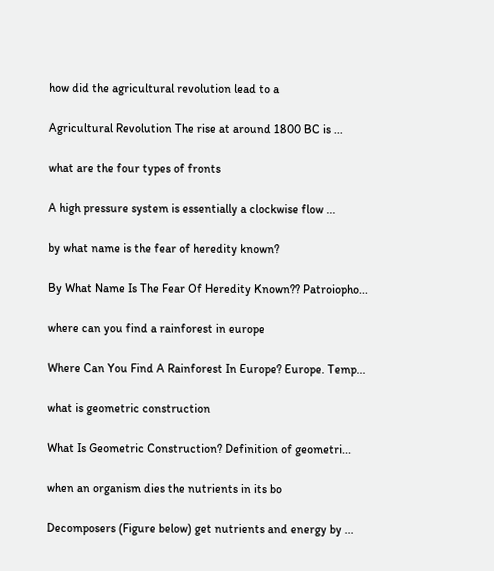how did the agricultural revolution lead to a

Agricultural Revolution The rise at around 1800 BC is ...

what are the four types of fronts

A high pressure system is essentially a clockwise flow ...

by what name is the fear of heredity known?

By What Name Is The Fear Of Heredity Known?? Patroiopho...

where can you find a rainforest in europe

Where Can You Find A Rainforest In Europe? Europe. Temp...

what is geometric construction

What Is Geometric Construction? Definition of geometri...

when an organism dies the nutrients in its bo

Decomposers (Figure below) get nutrients and energy by ...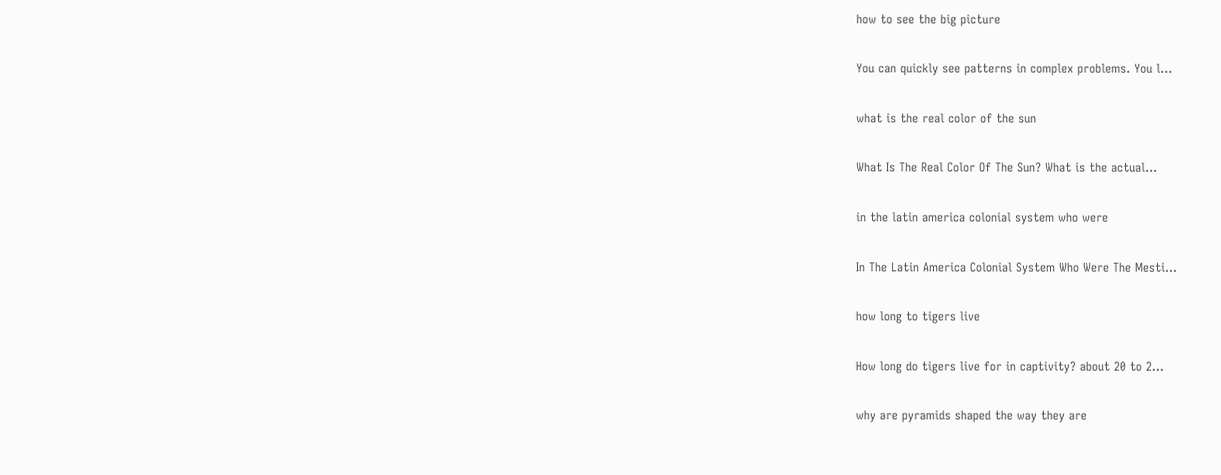how to see the big picture

You can quickly see patterns in complex problems. You l...

what is the real color of the sun

What Is The Real Color Of The Sun? What is the actual...

in the latin america colonial system who were

In The Latin America Colonial System Who Were The Mesti...

how long to tigers live

How long do tigers live for in captivity? about 20 to 2...

why are pyramids shaped the way they are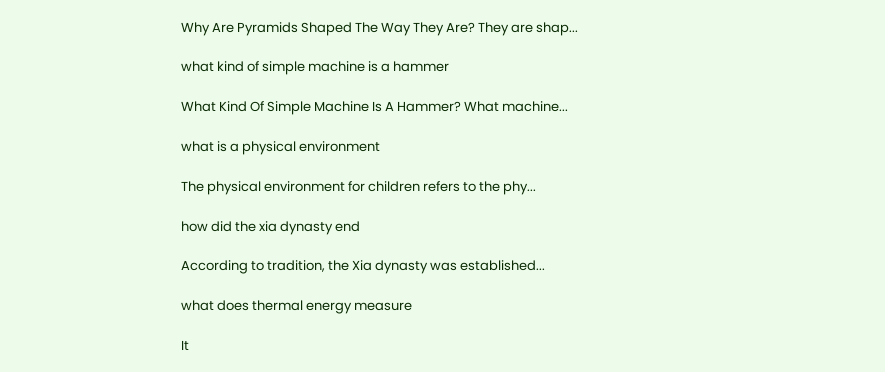Why Are Pyramids Shaped The Way They Are? They are shap...

what kind of simple machine is a hammer

What Kind Of Simple Machine Is A Hammer? What machine...

what is a physical environment

The physical environment for children refers to the phy...

how did the xia dynasty end

According to tradition, the Xia dynasty was established...

what does thermal energy measure

It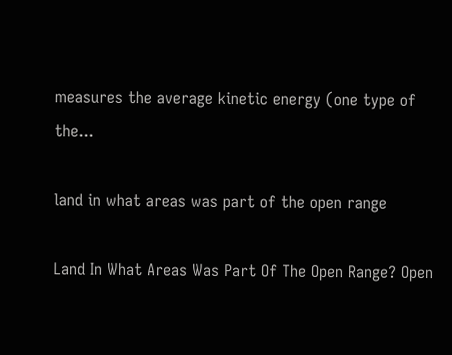measures the average kinetic energy (one type of the...

land in what areas was part of the open range

Land In What Areas Was Part Of The Open Range? Open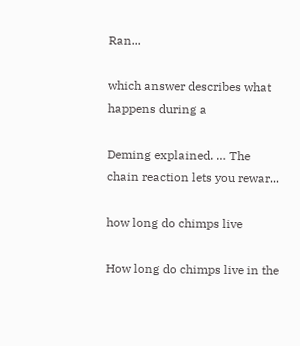Ran...

which answer describes what happens during a

Deming explained. … The chain reaction lets you rewar...

how long do chimps live

How long do chimps live in the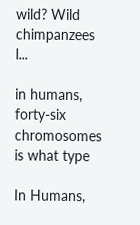wild? Wild chimpanzees l...

in humans, forty-six chromosomes is what type

In Humans,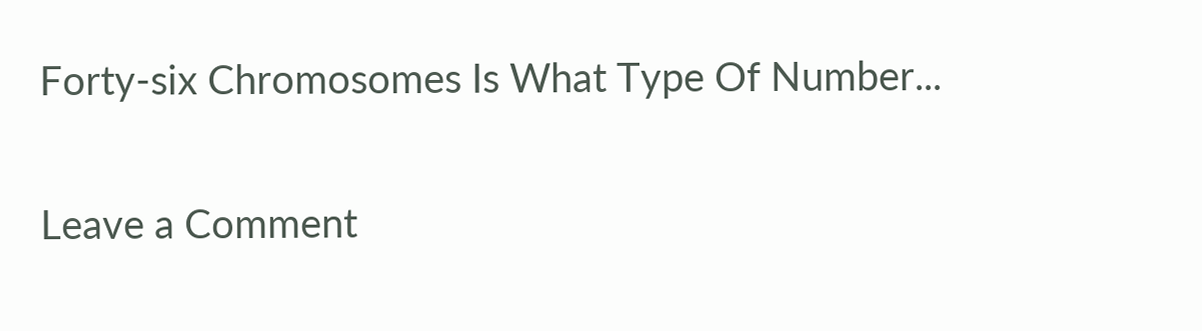Forty-six Chromosomes Is What Type Of Number...

Leave a Comment